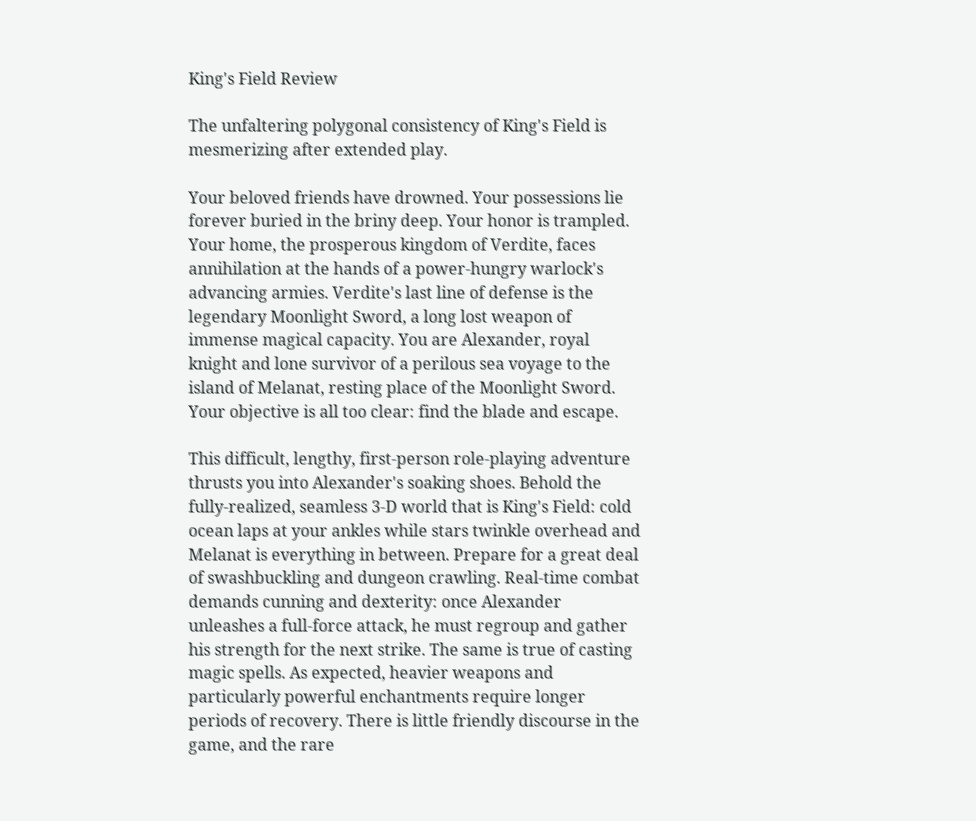King's Field Review

The unfaltering polygonal consistency of King's Field is mesmerizing after extended play.

Your beloved friends have drowned. Your possessions lie forever buried in the briny deep. Your honor is trampled. Your home, the prosperous kingdom of Verdite, faces annihilation at the hands of a power-hungry warlock's advancing armies. Verdite's last line of defense is the legendary Moonlight Sword, a long lost weapon of immense magical capacity. You are Alexander, royal knight and lone survivor of a perilous sea voyage to the island of Melanat, resting place of the Moonlight Sword. Your objective is all too clear: find the blade and escape.

This difficult, lengthy, first-person role-playing adventure thrusts you into Alexander's soaking shoes. Behold the fully-realized, seamless 3-D world that is King's Field: cold ocean laps at your ankles while stars twinkle overhead and Melanat is everything in between. Prepare for a great deal of swashbuckling and dungeon crawling. Real-time combat demands cunning and dexterity: once Alexander unleashes a full-force attack, he must regroup and gather his strength for the next strike. The same is true of casting magic spells. As expected, heavier weapons and particularly powerful enchantments require longer periods of recovery. There is little friendly discourse in the game, and the rare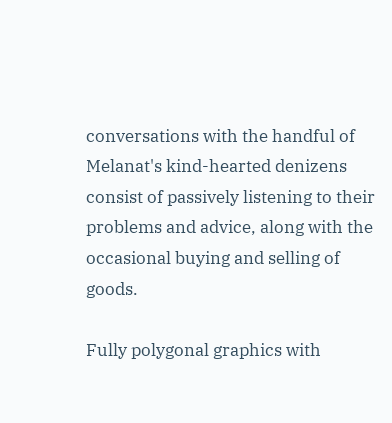conversations with the handful of Melanat's kind-hearted denizens consist of passively listening to their problems and advice, along with the occasional buying and selling of goods.

Fully polygonal graphics with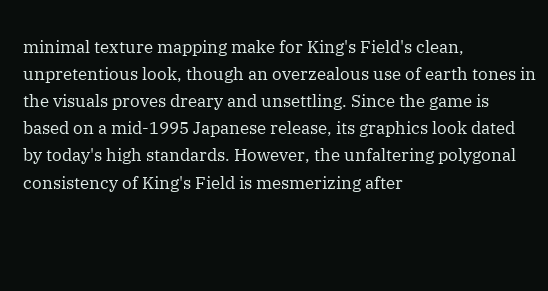minimal texture mapping make for King's Field's clean, unpretentious look, though an overzealous use of earth tones in the visuals proves dreary and unsettling. Since the game is based on a mid-1995 Japanese release, its graphics look dated by today's high standards. However, the unfaltering polygonal consistency of King's Field is mesmerizing after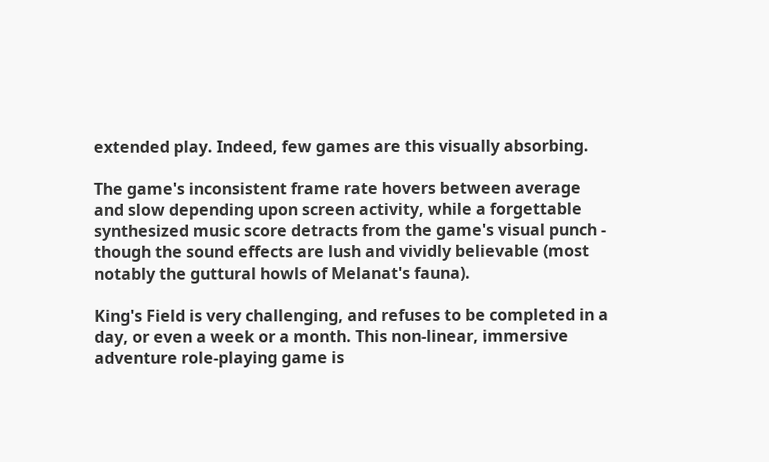extended play. Indeed, few games are this visually absorbing.

The game's inconsistent frame rate hovers between average and slow depending upon screen activity, while a forgettable synthesized music score detracts from the game's visual punch - though the sound effects are lush and vividly believable (most notably the guttural howls of Melanat's fauna).

King's Field is very challenging, and refuses to be completed in a day, or even a week or a month. This non-linear, immersive adventure role-playing game is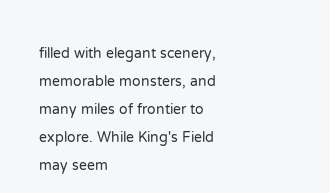filled with elegant scenery, memorable monsters, and many miles of frontier to explore. While King's Field may seem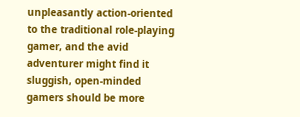unpleasantly action-oriented to the traditional role-playing gamer, and the avid adventurer might find it sluggish, open-minded gamers should be more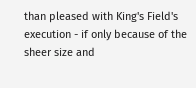than pleased with King's Field's execution - if only because of the sheer size and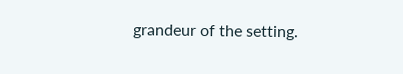grandeur of the setting.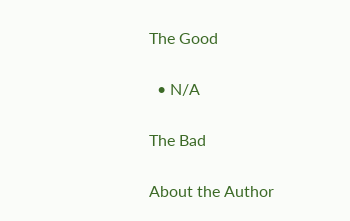The Good

  • N/A

The Bad

About the Author